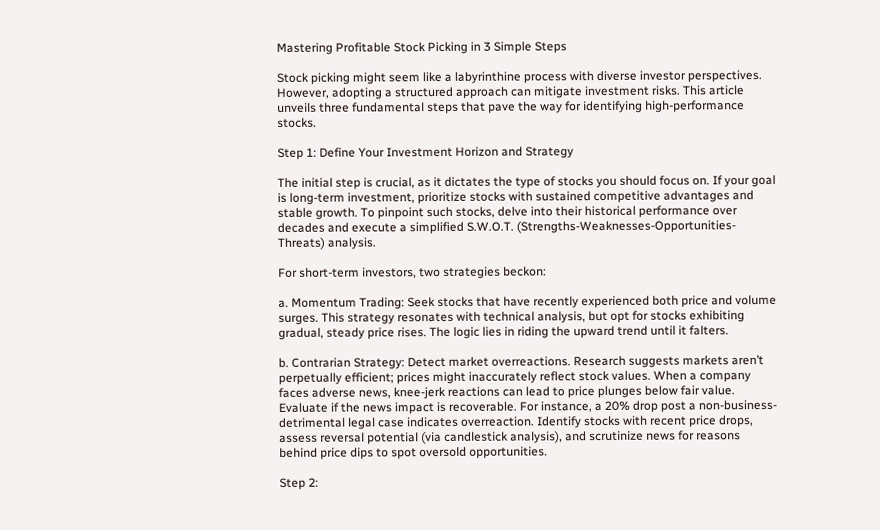Mastering Profitable Stock Picking in 3 Simple Steps

Stock picking might seem like a labyrinthine process with diverse investor perspectives. However, adopting a structured approach can mitigate investment risks. This article unveils three fundamental steps that pave the way for identifying high-performance stocks.

Step 1: Define Your Investment Horizon and Strategy

The initial step is crucial, as it dictates the type of stocks you should focus on. If your goal is long-term investment, prioritize stocks with sustained competitive advantages and stable growth. To pinpoint such stocks, delve into their historical performance over decades and execute a simplified S.W.O.T. (Strengths-Weaknesses-Opportunities-Threats) analysis.

For short-term investors, two strategies beckon:

a. Momentum Trading: Seek stocks that have recently experienced both price and volume surges. This strategy resonates with technical analysis, but opt for stocks exhibiting gradual, steady price rises. The logic lies in riding the upward trend until it falters.

b. Contrarian Strategy: Detect market overreactions. Research suggests markets aren’t perpetually efficient; prices might inaccurately reflect stock values. When a company faces adverse news, knee-jerk reactions can lead to price plunges below fair value. Evaluate if the news impact is recoverable. For instance, a 20% drop post a non-business-detrimental legal case indicates overreaction. Identify stocks with recent price drops, assess reversal potential (via candlestick analysis), and scrutinize news for reasons behind price dips to spot oversold opportunities.

Step 2: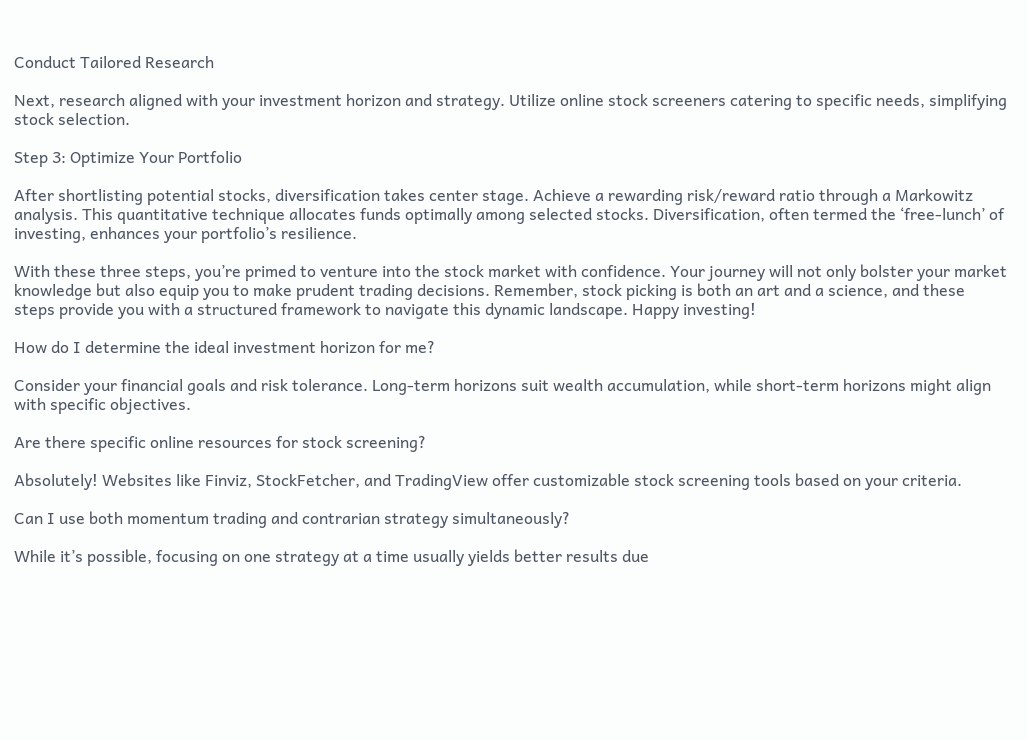Conduct Tailored Research

Next, research aligned with your investment horizon and strategy. Utilize online stock screeners catering to specific needs, simplifying stock selection.

Step 3: Optimize Your Portfolio

After shortlisting potential stocks, diversification takes center stage. Achieve a rewarding risk/reward ratio through a Markowitz analysis. This quantitative technique allocates funds optimally among selected stocks. Diversification, often termed the ‘free-lunch’ of investing, enhances your portfolio’s resilience.

With these three steps, you’re primed to venture into the stock market with confidence. Your journey will not only bolster your market knowledge but also equip you to make prudent trading decisions. Remember, stock picking is both an art and a science, and these steps provide you with a structured framework to navigate this dynamic landscape. Happy investing!

How do I determine the ideal investment horizon for me?

Consider your financial goals and risk tolerance. Long-term horizons suit wealth accumulation, while short-term horizons might align with specific objectives.

Are there specific online resources for stock screening?

Absolutely! Websites like Finviz, StockFetcher, and TradingView offer customizable stock screening tools based on your criteria.

Can I use both momentum trading and contrarian strategy simultaneously?

While it’s possible, focusing on one strategy at a time usually yields better results due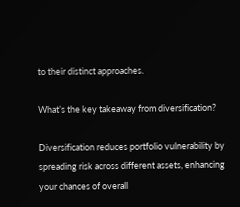to their distinct approaches.

What’s the key takeaway from diversification?

Diversification reduces portfolio vulnerability by spreading risk across different assets, enhancing your chances of overall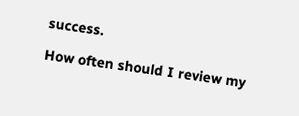success.

How often should I review my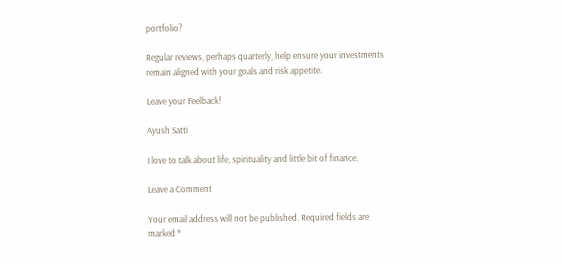portfolio?

Regular reviews, perhaps quarterly, help ensure your investments remain aligned with your goals and risk appetite.

Leave your Feelback!

Ayush Satti

I love to talk about life, spirituality and little bit of finance.

Leave a Comment

Your email address will not be published. Required fields are marked *